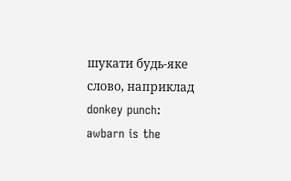шукати будь-яке слово, наприклад donkey punch:
awbarn is the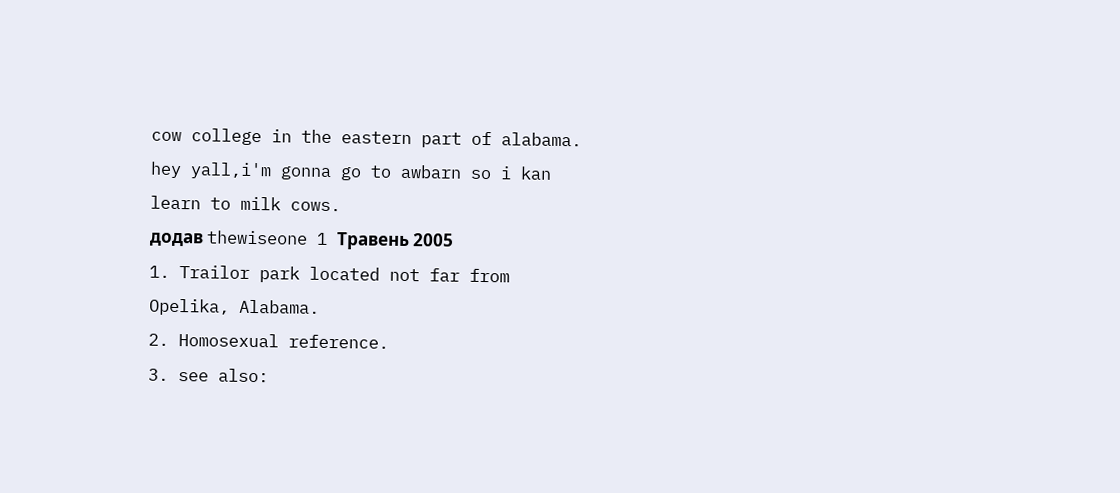cow college in the eastern part of alabama.
hey yall,i'm gonna go to awbarn so i kan learn to milk cows.
додав thewiseone 1 Травень 2005
1. Trailor park located not far from Opelika, Alabama.
2. Homosexual reference.
3. see also: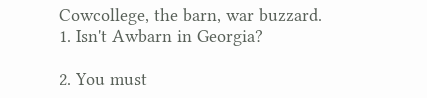Cowcollege, the barn, war buzzard.
1. Isn't Awbarn in Georgia?

2. You must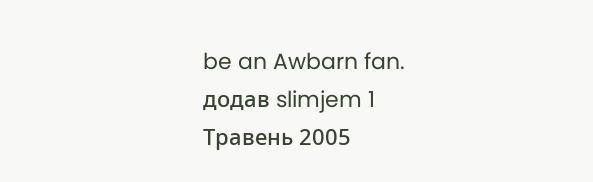be an Awbarn fan.
додав slimjem 1 Травень 2005